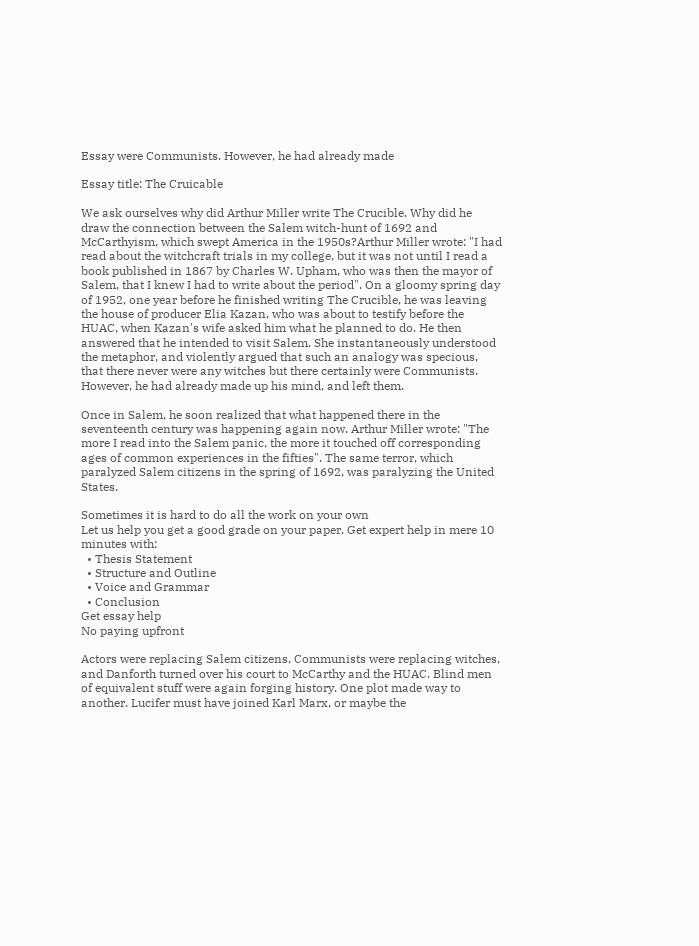Essay were Communists. However, he had already made

Essay title: The Cruicable

We ask ourselves why did Arthur Miller write The Crucible. Why did he draw the connection between the Salem witch-hunt of 1692 and McCarthyism, which swept America in the 1950s?Arthur Miller wrote: "I had read about the witchcraft trials in my college, but it was not until I read a book published in 1867 by Charles W. Upham, who was then the mayor of Salem, that I knew I had to write about the period". On a gloomy spring day of 1952, one year before he finished writing The Crucible, he was leaving the house of producer Elia Kazan, who was about to testify before the HUAC, when Kazan's wife asked him what he planned to do. He then answered that he intended to visit Salem. She instantaneously understood the metaphor, and violently argued that such an analogy was specious, that there never were any witches but there certainly were Communists. However, he had already made up his mind, and left them.

Once in Salem, he soon realized that what happened there in the seventeenth century was happening again now. Arthur Miller wrote: "The more I read into the Salem panic, the more it touched off corresponding ages of common experiences in the fifties". The same terror, which paralyzed Salem citizens in the spring of 1692, was paralyzing the United States.

Sometimes it is hard to do all the work on your own
Let us help you get a good grade on your paper. Get expert help in mere 10 minutes with:
  • Thesis Statement
  • Structure and Outline
  • Voice and Grammar
  • Conclusion
Get essay help
No paying upfront

Actors were replacing Salem citizens, Communists were replacing witches, and Danforth turned over his court to McCarthy and the HUAC. Blind men of equivalent stuff were again forging history. One plot made way to another. Lucifer must have joined Karl Marx, or maybe the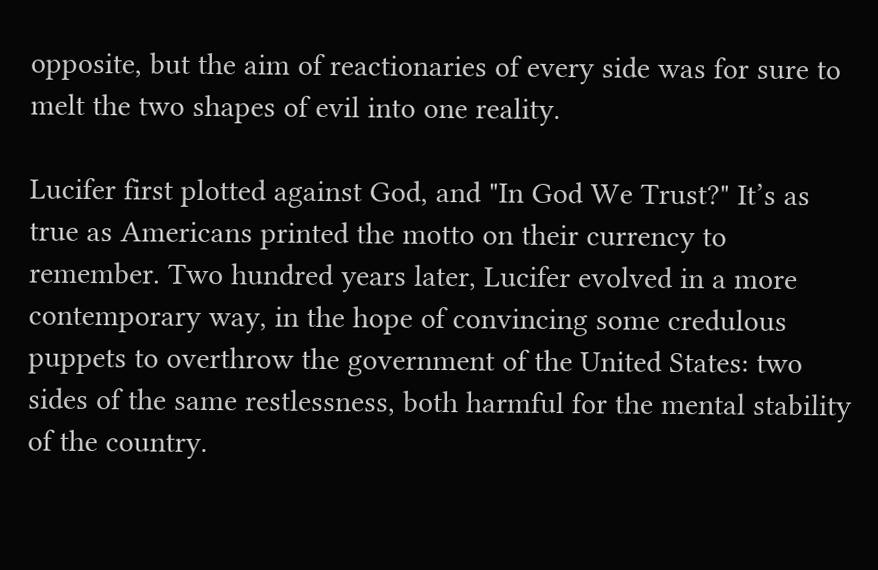opposite, but the aim of reactionaries of every side was for sure to melt the two shapes of evil into one reality.

Lucifer first plotted against God, and "In God We Trust?" It’s as true as Americans printed the motto on their currency to remember. Two hundred years later, Lucifer evolved in a more contemporary way, in the hope of convincing some credulous puppets to overthrow the government of the United States: two sides of the same restlessness, both harmful for the mental stability of the country.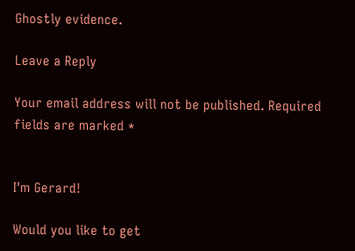Ghostly evidence.

Leave a Reply

Your email address will not be published. Required fields are marked *


I'm Gerard!

Would you like to get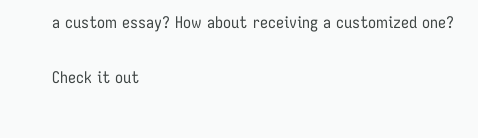a custom essay? How about receiving a customized one?

Check it out